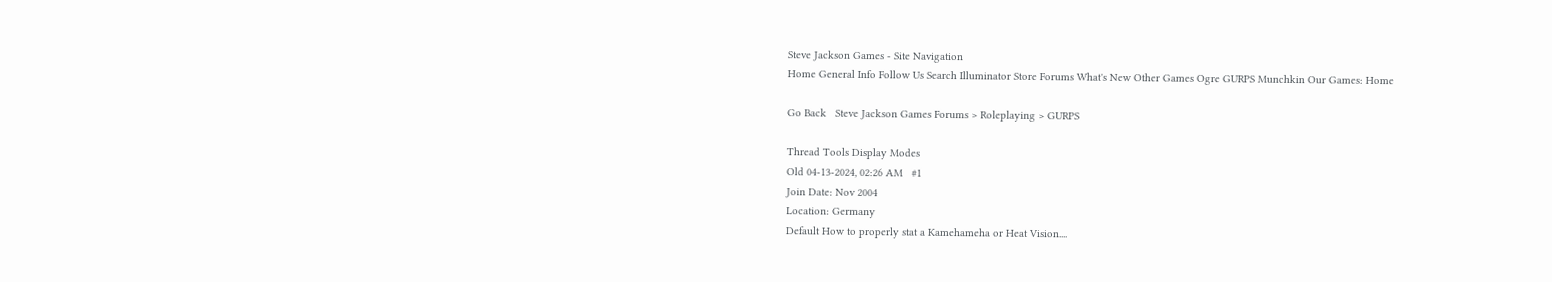Steve Jackson Games - Site Navigation
Home General Info Follow Us Search Illuminator Store Forums What's New Other Games Ogre GURPS Munchkin Our Games: Home

Go Back   Steve Jackson Games Forums > Roleplaying > GURPS

Thread Tools Display Modes
Old 04-13-2024, 02:26 AM   #1
Join Date: Nov 2004
Location: Germany
Default How to properly stat a Kamehameha or Heat Vision....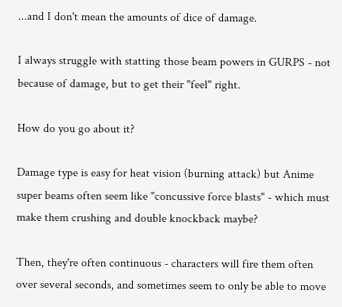...and I don't mean the amounts of dice of damage.

I always struggle with statting those beam powers in GURPS - not because of damage, but to get their "feel" right.

How do you go about it?

Damage type is easy for heat vision (burning attack) but Anime super beams often seem like "concussive force blasts" - which must make them crushing and double knockback maybe?

Then, they're often continuous - characters will fire them often over several seconds, and sometimes seem to only be able to move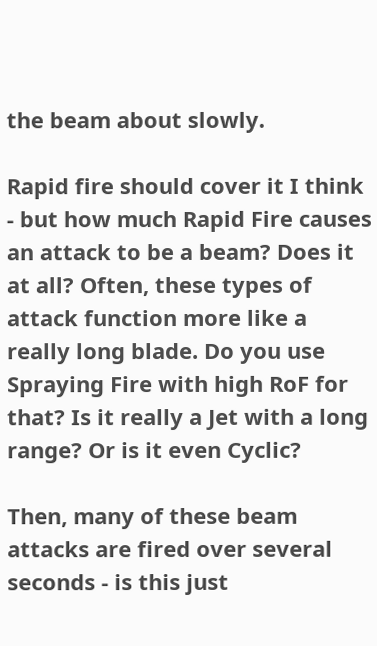the beam about slowly.

Rapid fire should cover it I think - but how much Rapid Fire causes an attack to be a beam? Does it at all? Often, these types of attack function more like a really long blade. Do you use Spraying Fire with high RoF for that? Is it really a Jet with a long range? Or is it even Cyclic?

Then, many of these beam attacks are fired over several seconds - is this just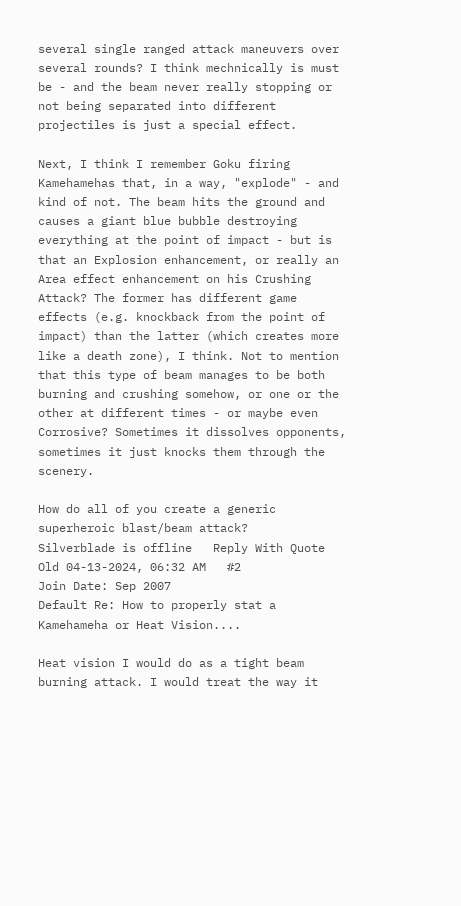several single ranged attack maneuvers over several rounds? I think mechnically is must be - and the beam never really stopping or not being separated into different projectiles is just a special effect.

Next, I think I remember Goku firing Kamehamehas that, in a way, "explode" - and kind of not. The beam hits the ground and causes a giant blue bubble destroying everything at the point of impact - but is that an Explosion enhancement, or really an Area effect enhancement on his Crushing Attack? The former has different game effects (e.g. knockback from the point of impact) than the latter (which creates more like a death zone), I think. Not to mention that this type of beam manages to be both burning and crushing somehow, or one or the other at different times - or maybe even Corrosive? Sometimes it dissolves opponents, sometimes it just knocks them through the scenery.

How do all of you create a generic superheroic blast/beam attack?
Silverblade is offline   Reply With Quote
Old 04-13-2024, 06:32 AM   #2
Join Date: Sep 2007
Default Re: How to properly stat a Kamehameha or Heat Vision....

Heat vision I would do as a tight beam burning attack. I would treat the way it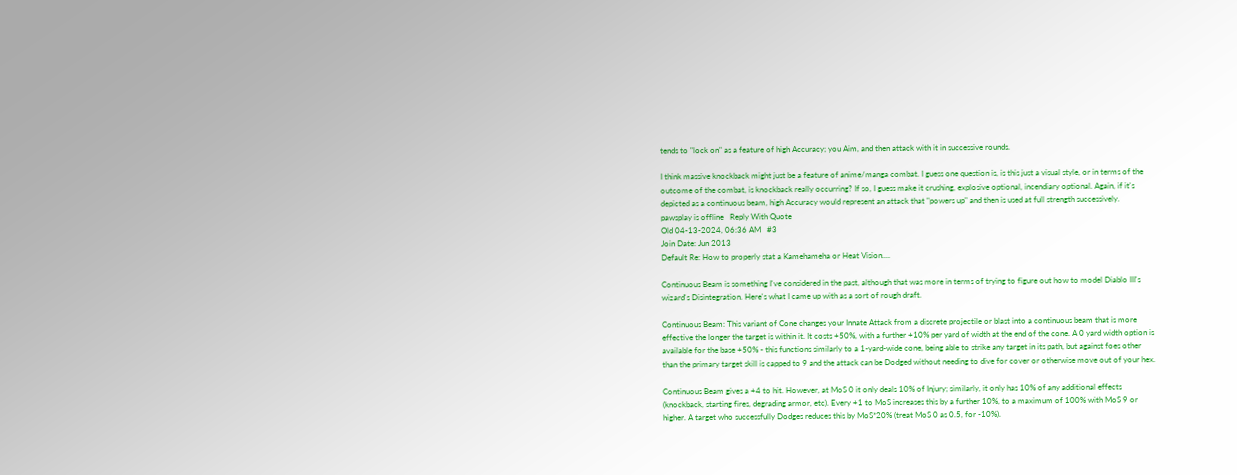tends to "lock on" as a feature of high Accuracy; you Aim, and then attack with it in successive rounds.

I think massive knockback might just be a feature of anime/manga combat. I guess one question is, is this just a visual style, or in terms of the outcome of the combat, is knockback really occurring? If so, I guess make it crushing, explosive optional, incendiary optional. Again, if it's depicted as a continuous beam, high Accuracy would represent an attack that "powers up" and then is used at full strength successively.
pawsplay is offline   Reply With Quote
Old 04-13-2024, 06:36 AM   #3
Join Date: Jun 2013
Default Re: How to properly stat a Kamehameha or Heat Vision....

Continuous Beam is something I've considered in the past, although that was more in terms of trying to figure out how to model Diablo III's wizard's Disintegration. Here's what I came up with as a sort of rough draft.

Continuous Beam: This variant of Cone changes your Innate Attack from a discrete projectile or blast into a continuous beam that is more effective the longer the target is within it. It costs +50%, with a further +10% per yard of width at the end of the cone. A 0 yard width option is available for the base +50% - this functions similarly to a 1-yard-wide cone, being able to strike any target in its path, but against foes other than the primary target skill is capped to 9 and the attack can be Dodged without needing to dive for cover or otherwise move out of your hex.

Continuous Beam gives a +4 to hit. However, at MoS 0 it only deals 10% of Injury; similarly, it only has 10% of any additional effects (knockback, starting fires, degrading armor, etc). Every +1 to MoS increases this by a further 10%, to a maximum of 100% with MoS 9 or higher. A target who successfully Dodges reduces this by MoS*20% (treat MoS 0 as 0.5, for -10%).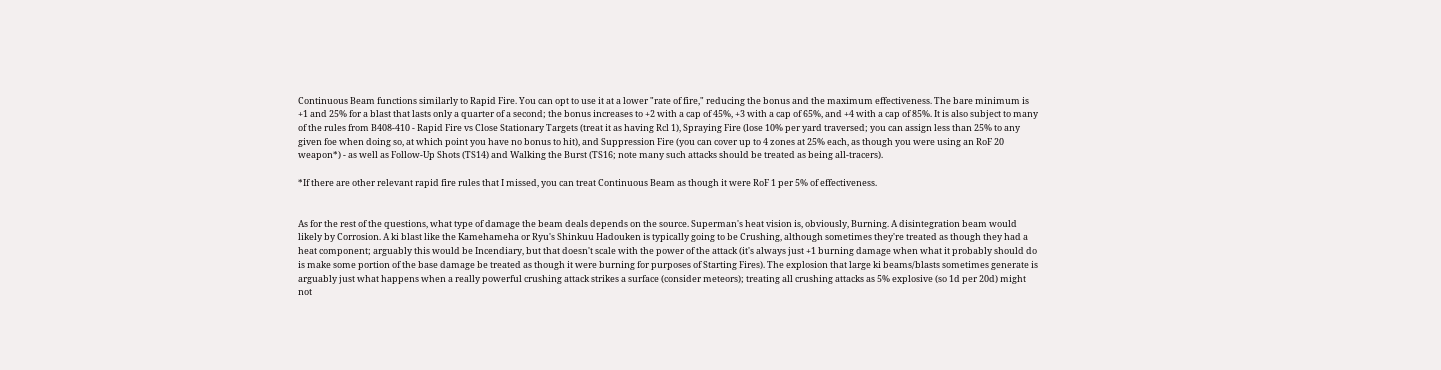Continuous Beam functions similarly to Rapid Fire. You can opt to use it at a lower "rate of fire," reducing the bonus and the maximum effectiveness. The bare minimum is +1 and 25% for a blast that lasts only a quarter of a second; the bonus increases to +2 with a cap of 45%, +3 with a cap of 65%, and +4 with a cap of 85%. It is also subject to many of the rules from B408-410 - Rapid Fire vs Close Stationary Targets (treat it as having Rcl 1), Spraying Fire (lose 10% per yard traversed; you can assign less than 25% to any given foe when doing so, at which point you have no bonus to hit), and Suppression Fire (you can cover up to 4 zones at 25% each, as though you were using an RoF 20 weapon*) - as well as Follow-Up Shots (TS14) and Walking the Burst (TS16; note many such attacks should be treated as being all-tracers).

*If there are other relevant rapid fire rules that I missed, you can treat Continuous Beam as though it were RoF 1 per 5% of effectiveness.


As for the rest of the questions, what type of damage the beam deals depends on the source. Superman's heat vision is, obviously, Burning. A disintegration beam would likely by Corrosion. A ki blast like the Kamehameha or Ryu's Shinkuu Hadouken is typically going to be Crushing, although sometimes they're treated as though they had a heat component; arguably this would be Incendiary, but that doesn't scale with the power of the attack (it's always just +1 burning damage when what it probably should do is make some portion of the base damage be treated as though it were burning for purposes of Starting Fires). The explosion that large ki beams/blasts sometimes generate is arguably just what happens when a really powerful crushing attack strikes a surface (consider meteors); treating all crushing attacks as 5% explosive (so 1d per 20d) might not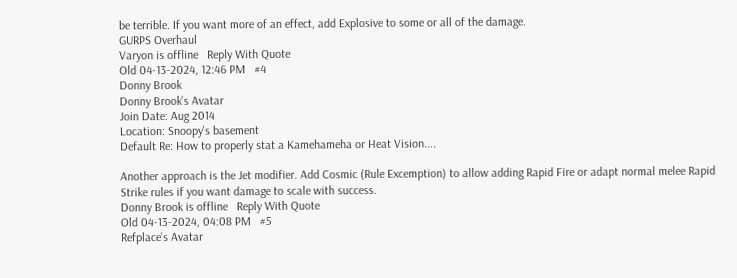be terrible. If you want more of an effect, add Explosive to some or all of the damage.
GURPS Overhaul
Varyon is offline   Reply With Quote
Old 04-13-2024, 12:46 PM   #4
Donny Brook
Donny Brook's Avatar
Join Date: Aug 2014
Location: Snoopy's basement
Default Re: How to properly stat a Kamehameha or Heat Vision....

Another approach is the Jet modifier. Add Cosmic (Rule Excemption) to allow adding Rapid Fire or adapt normal melee Rapid Strike rules if you want damage to scale with success.
Donny Brook is offline   Reply With Quote
Old 04-13-2024, 04:08 PM   #5
Refplace's Avatar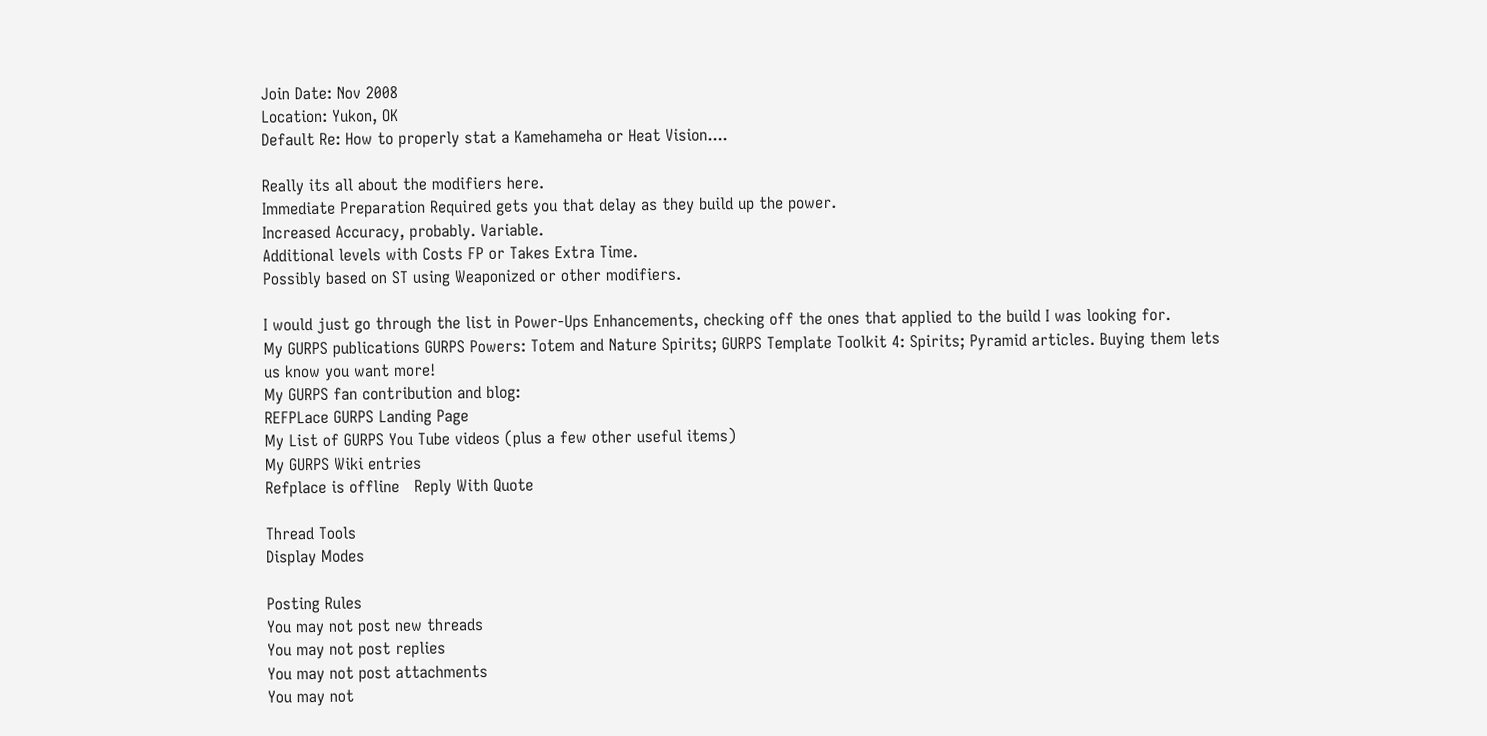Join Date: Nov 2008
Location: Yukon, OK
Default Re: How to properly stat a Kamehameha or Heat Vision....

Really its all about the modifiers here.
Immediate Preparation Required gets you that delay as they build up the power.
Increased Accuracy, probably. Variable.
Additional levels with Costs FP or Takes Extra Time.
Possibly based on ST using Weaponized or other modifiers.

I would just go through the list in Power-Ups Enhancements, checking off the ones that applied to the build I was looking for.
My GURPS publications GURPS Powers: Totem and Nature Spirits; GURPS Template Toolkit 4: Spirits; Pyramid articles. Buying them lets us know you want more!
My GURPS fan contribution and blog:
REFPLace GURPS Landing Page
My List of GURPS You Tube videos (plus a few other useful items)
My GURPS Wiki entries
Refplace is offline   Reply With Quote

Thread Tools
Display Modes

Posting Rules
You may not post new threads
You may not post replies
You may not post attachments
You may not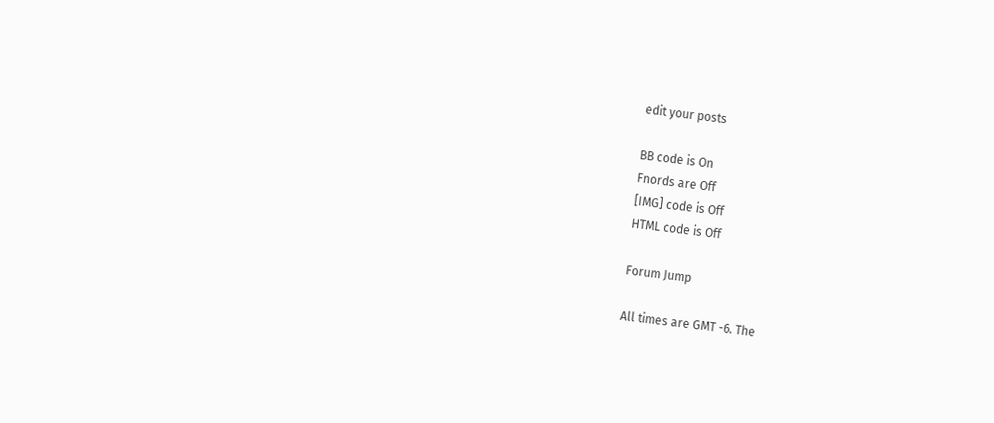edit your posts

BB code is On
Fnords are Off
[IMG] code is Off
HTML code is Off

Forum Jump

All times are GMT -6. The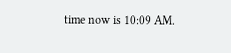time now is 10:09 AM.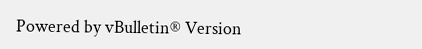Powered by vBulletin® Version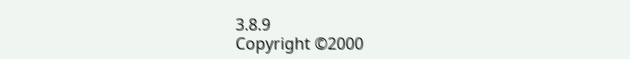3.8.9
Copyright ©2000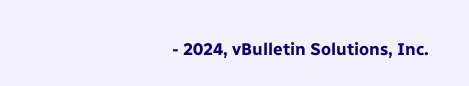- 2024, vBulletin Solutions, Inc.